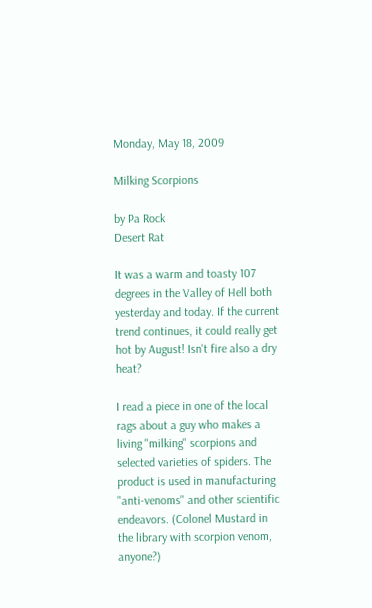Monday, May 18, 2009

Milking Scorpions

by Pa Rock
Desert Rat

It was a warm and toasty 107 degrees in the Valley of Hell both yesterday and today. If the current trend continues, it could really get hot by August! Isn't fire also a dry heat?

I read a piece in one of the local rags about a guy who makes a living "milking" scorpions and selected varieties of spiders. The product is used in manufacturing "anti-venoms" and other scientific endeavors. (Colonel Mustard in the library with scorpion venom, anyone?)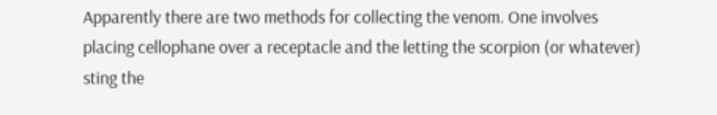Apparently there are two methods for collecting the venom. One involves placing cellophane over a receptacle and the letting the scorpion (or whatever) sting the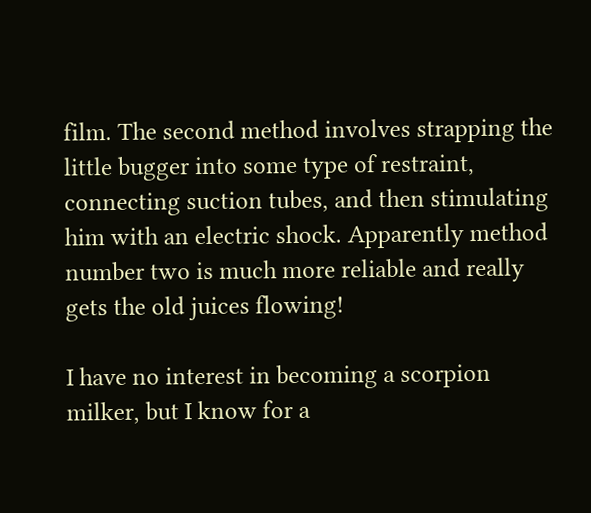film. The second method involves strapping the little bugger into some type of restraint, connecting suction tubes, and then stimulating him with an electric shock. Apparently method number two is much more reliable and really gets the old juices flowing!

I have no interest in becoming a scorpion milker, but I know for a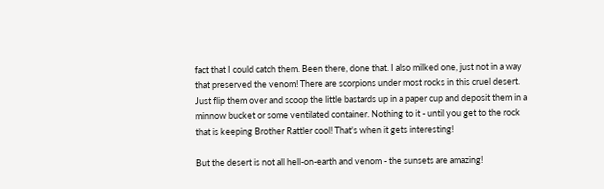fact that I could catch them. Been there, done that. I also milked one, just not in a way that preserved the venom! There are scorpions under most rocks in this cruel desert. Just flip them over and scoop the little bastards up in a paper cup and deposit them in a minnow bucket or some ventilated container. Nothing to it - until you get to the rock that is keeping Brother Rattler cool! That's when it gets interesting!

But the desert is not all hell-on-earth and venom - the sunsets are amazing!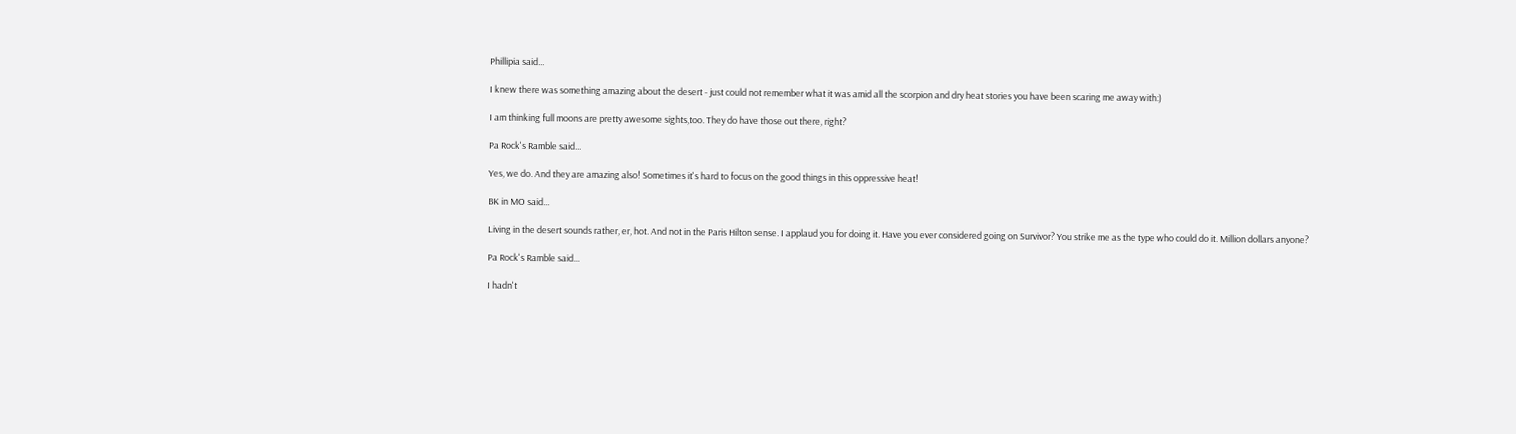Phillipia said...

I knew there was something amazing about the desert - just could not remember what it was amid all the scorpion and dry heat stories you have been scaring me away with:)

I am thinking full moons are pretty awesome sights,too. They do have those out there, right?

Pa Rock's Ramble said...

Yes, we do. And they are amazing also! Sometimes it's hard to focus on the good things in this oppressive heat!

BK in MO said...

Living in the desert sounds rather, er, hot. And not in the Paris Hilton sense. I applaud you for doing it. Have you ever considered going on Survivor? You strike me as the type who could do it. Million dollars anyone?

Pa Rock's Ramble said...

I hadn't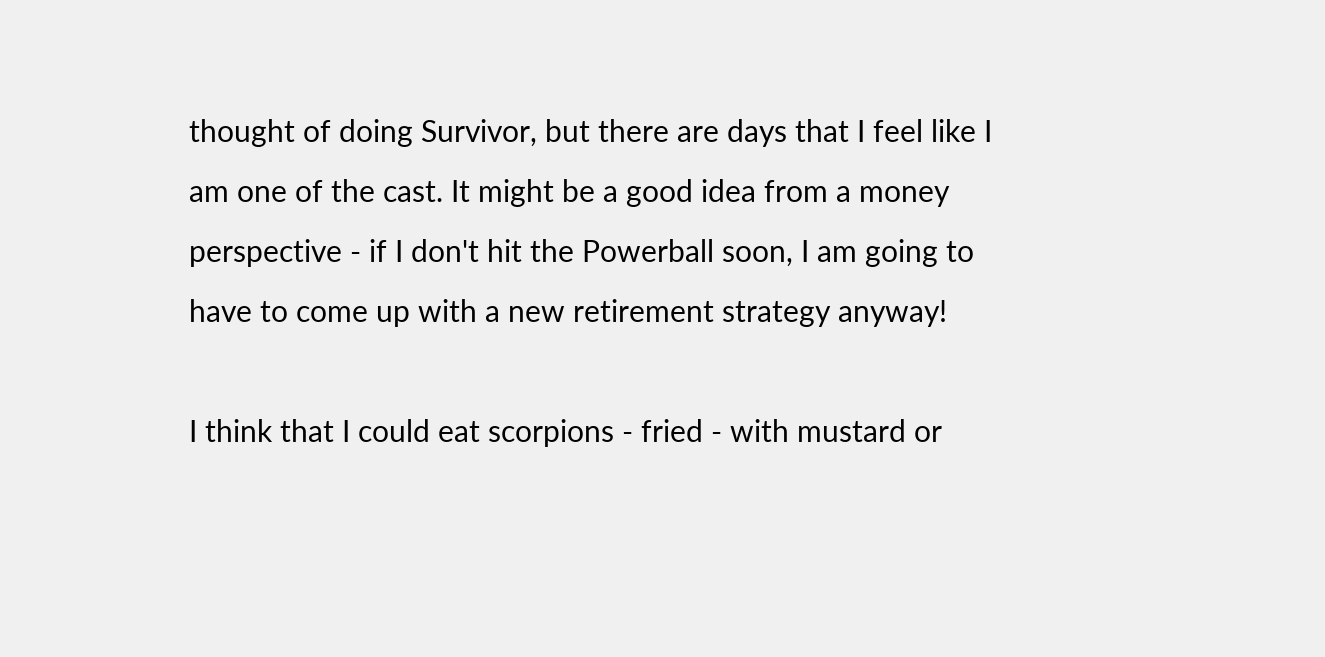thought of doing Survivor, but there are days that I feel like I am one of the cast. It might be a good idea from a money perspective - if I don't hit the Powerball soon, I am going to have to come up with a new retirement strategy anyway!

I think that I could eat scorpions - fried - with mustard or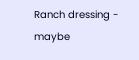Ranch dressing - maybe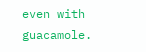even with guacamole.